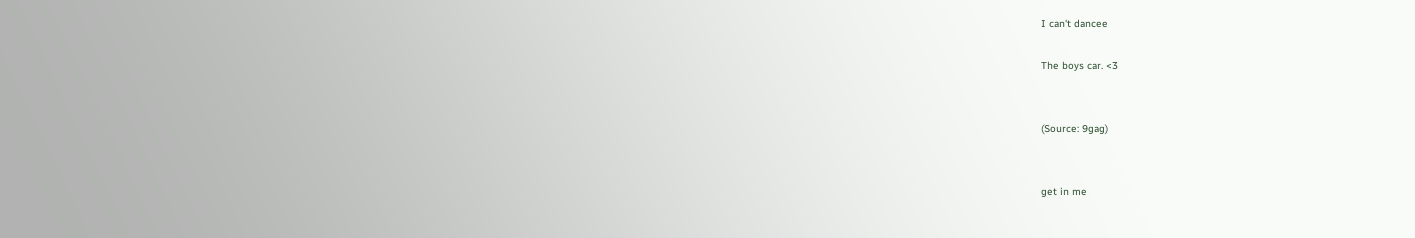I can't dancee

The boys car. <3


(Source: 9gag)


get in me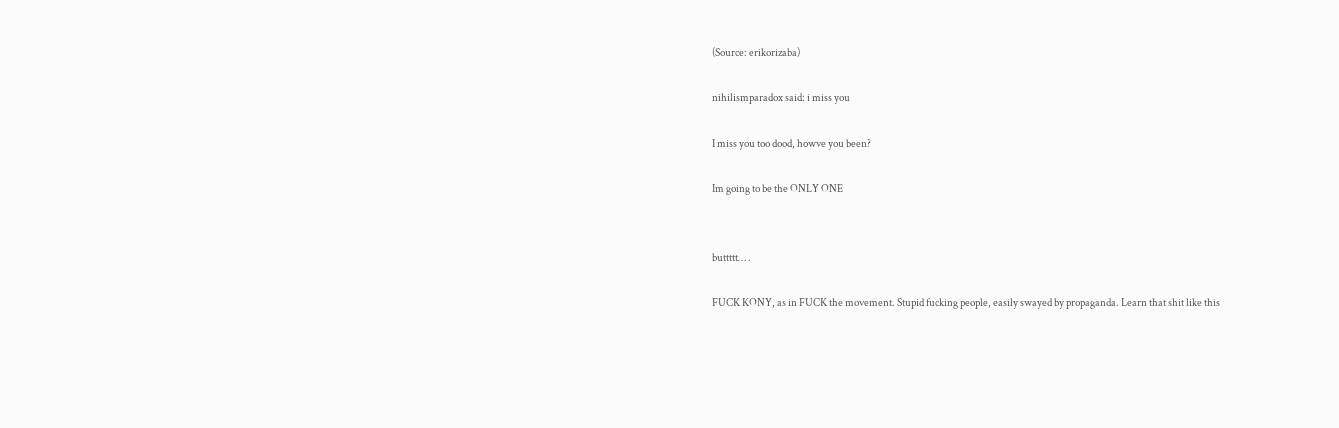(Source: erikorizaba)

nihilismparadox said: i miss you

I miss you too dood, howve you been?

Im going to be the ONLY ONE


buttttt… .

FUCK KONY, as in FUCK the movement. Stupid fucking people, easily swayed by propaganda. Learn that shit like this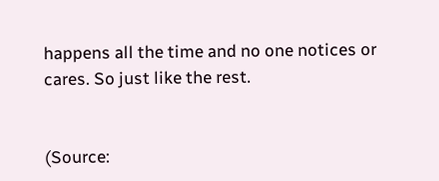happens all the time and no one notices or cares. So just like the rest.


(Source: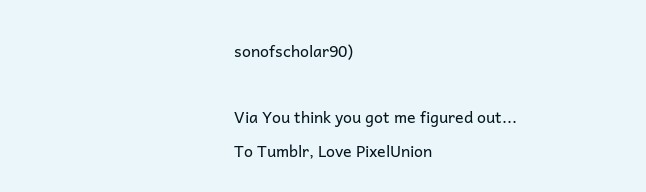sonofscholar90)

Via You think you got me figured out...
To Tumblr, Love PixelUnion